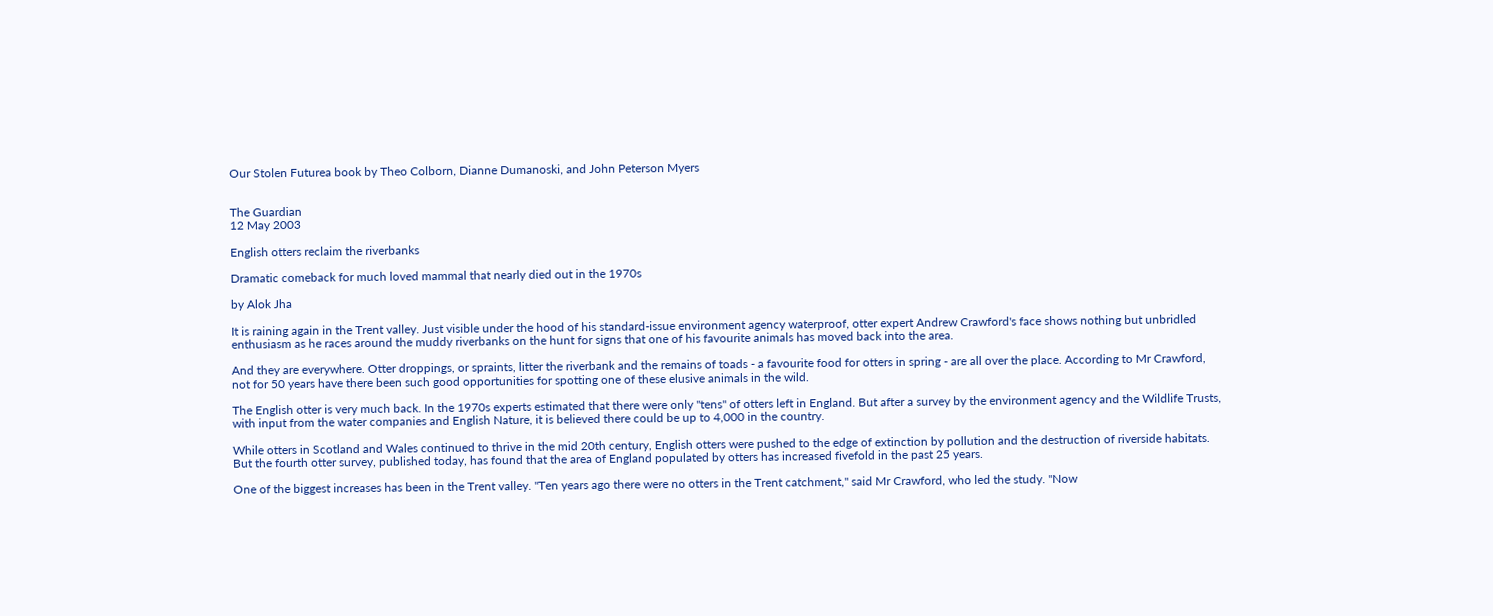Our Stolen Futurea book by Theo Colborn, Dianne Dumanoski, and John Peterson Myers


The Guardian
12 May 2003

English otters reclaim the riverbanks

Dramatic comeback for much loved mammal that nearly died out in the 1970s

by Alok Jha

It is raining again in the Trent valley. Just visible under the hood of his standard-issue environment agency waterproof, otter expert Andrew Crawford's face shows nothing but unbridled enthusiasm as he races around the muddy riverbanks on the hunt for signs that one of his favourite animals has moved back into the area.

And they are everywhere. Otter droppings, or spraints, litter the riverbank and the remains of toads - a favourite food for otters in spring - are all over the place. According to Mr Crawford, not for 50 years have there been such good opportunities for spotting one of these elusive animals in the wild.

The English otter is very much back. In the 1970s experts estimated that there were only "tens" of otters left in England. But after a survey by the environment agency and the Wildlife Trusts, with input from the water companies and English Nature, it is believed there could be up to 4,000 in the country.

While otters in Scotland and Wales continued to thrive in the mid 20th century, English otters were pushed to the edge of extinction by pollution and the destruction of riverside habitats. But the fourth otter survey, published today, has found that the area of England populated by otters has increased fivefold in the past 25 years.

One of the biggest increases has been in the Trent valley. "Ten years ago there were no otters in the Trent catchment," said Mr Crawford, who led the study. "Now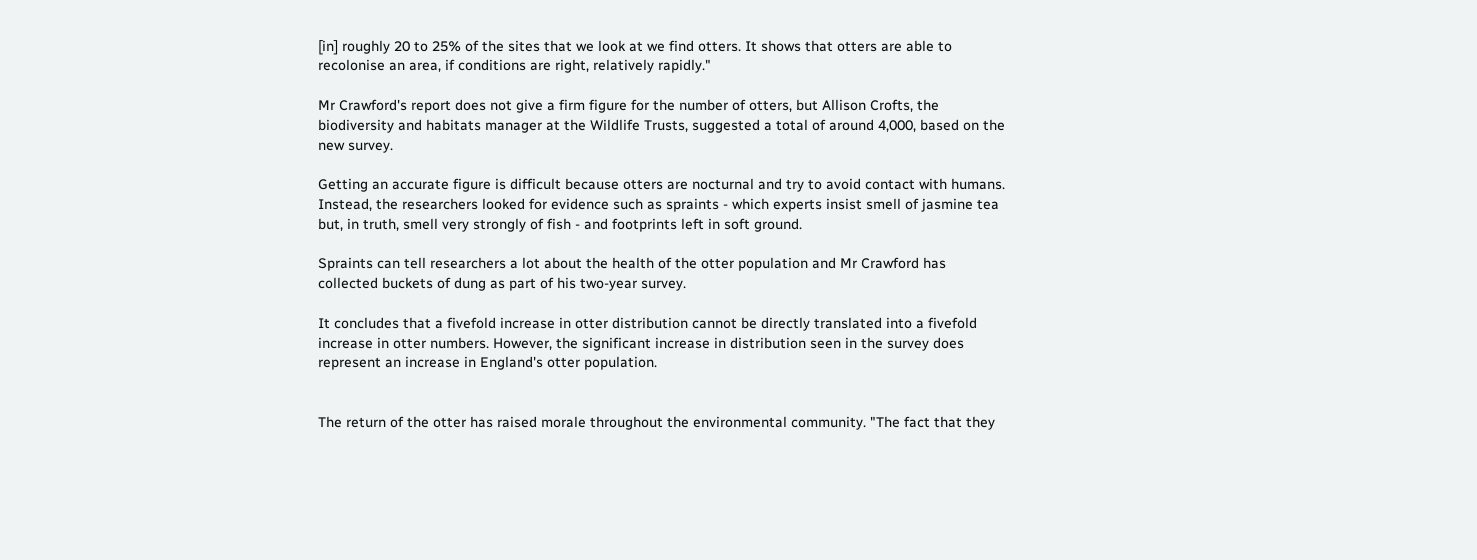[in] roughly 20 to 25% of the sites that we look at we find otters. It shows that otters are able to recolonise an area, if conditions are right, relatively rapidly."

Mr Crawford's report does not give a firm figure for the number of otters, but Allison Crofts, the biodiversity and habitats manager at the Wildlife Trusts, suggested a total of around 4,000, based on the new survey.

Getting an accurate figure is difficult because otters are nocturnal and try to avoid contact with humans. Instead, the researchers looked for evidence such as spraints - which experts insist smell of jasmine tea but, in truth, smell very strongly of fish - and footprints left in soft ground.

Spraints can tell researchers a lot about the health of the otter population and Mr Crawford has collected buckets of dung as part of his two-year survey.

It concludes that a fivefold increase in otter distribution cannot be directly translated into a fivefold increase in otter numbers. However, the significant increase in distribution seen in the survey does represent an increase in England's otter population.


The return of the otter has raised morale throughout the environmental community. "The fact that they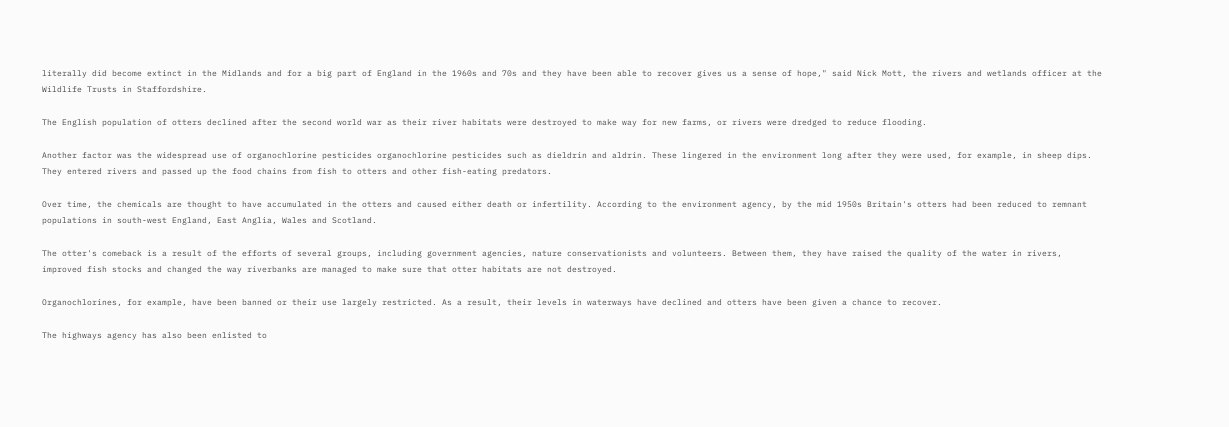literally did become extinct in the Midlands and for a big part of England in the 1960s and 70s and they have been able to recover gives us a sense of hope," said Nick Mott, the rivers and wetlands officer at the Wildlife Trusts in Staffordshire.

The English population of otters declined after the second world war as their river habitats were destroyed to make way for new farms, or rivers were dredged to reduce flooding.

Another factor was the widespread use of organochlorine pesticides organochlorine pesticides such as dieldrin and aldrin. These lingered in the environment long after they were used, for example, in sheep dips. They entered rivers and passed up the food chains from fish to otters and other fish-eating predators.

Over time, the chemicals are thought to have accumulated in the otters and caused either death or infertility. According to the environment agency, by the mid 1950s Britain's otters had been reduced to remnant populations in south-west England, East Anglia, Wales and Scotland.

The otter's comeback is a result of the efforts of several groups, including government agencies, nature conservationists and volunteers. Between them, they have raised the quality of the water in rivers, improved fish stocks and changed the way riverbanks are managed to make sure that otter habitats are not destroyed.

Organochlorines, for example, have been banned or their use largely restricted. As a result, their levels in waterways have declined and otters have been given a chance to recover.

The highways agency has also been enlisted to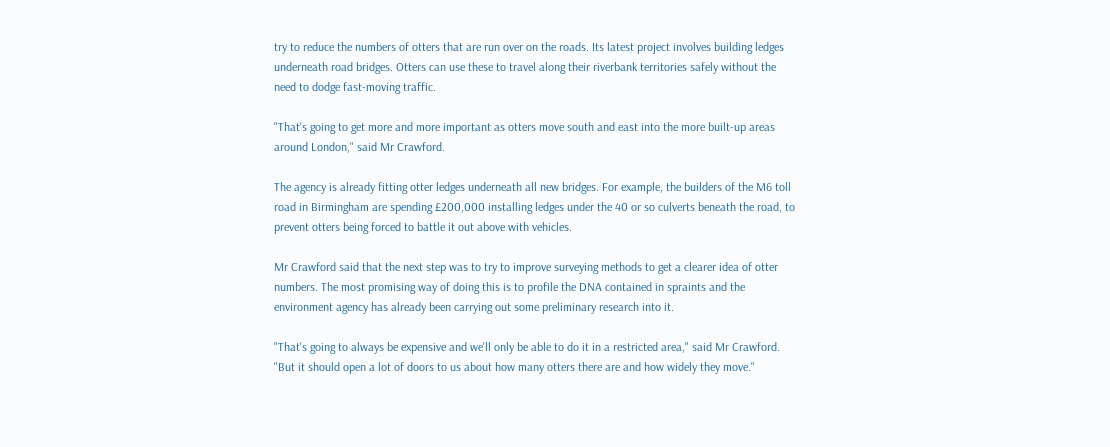try to reduce the numbers of otters that are run over on the roads. Its latest project involves building ledges underneath road bridges. Otters can use these to travel along their riverbank territories safely without the need to dodge fast-moving traffic.

"That's going to get more and more important as otters move south and east into the more built-up areas around London," said Mr Crawford.

The agency is already fitting otter ledges underneath all new bridges. For example, the builders of the M6 toll road in Birmingham are spending £200,000 installing ledges under the 40 or so culverts beneath the road, to prevent otters being forced to battle it out above with vehicles.

Mr Crawford said that the next step was to try to improve surveying methods to get a clearer idea of otter numbers. The most promising way of doing this is to profile the DNA contained in spraints and the environment agency has already been carrying out some preliminary research into it.

"That's going to always be expensive and we'll only be able to do it in a restricted area," said Mr Crawford. "But it should open a lot of doors to us about how many otters there are and how widely they move."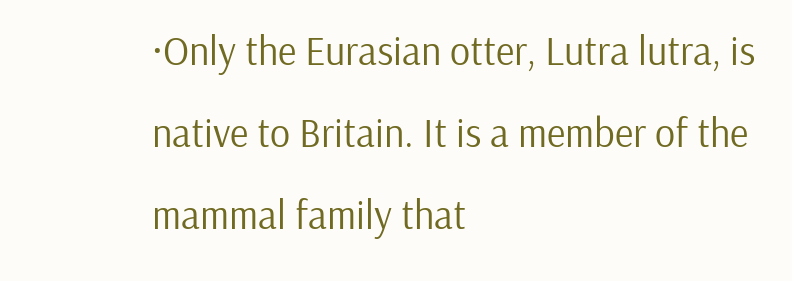·Only the Eurasian otter, Lutra lutra, is native to Britain. It is a member of the mammal family that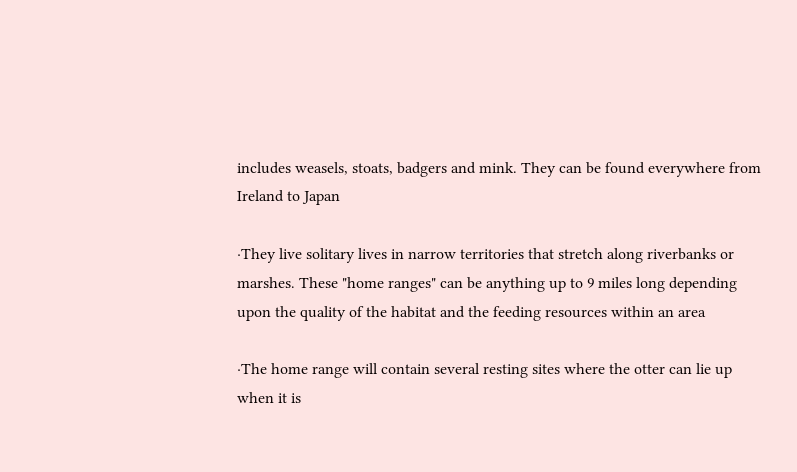includes weasels, stoats, badgers and mink. They can be found everywhere from Ireland to Japan

·They live solitary lives in narrow territories that stretch along riverbanks or marshes. These "home ranges" can be anything up to 9 miles long depending upon the quality of the habitat and the feeding resources within an area

·The home range will contain several resting sites where the otter can lie up when it is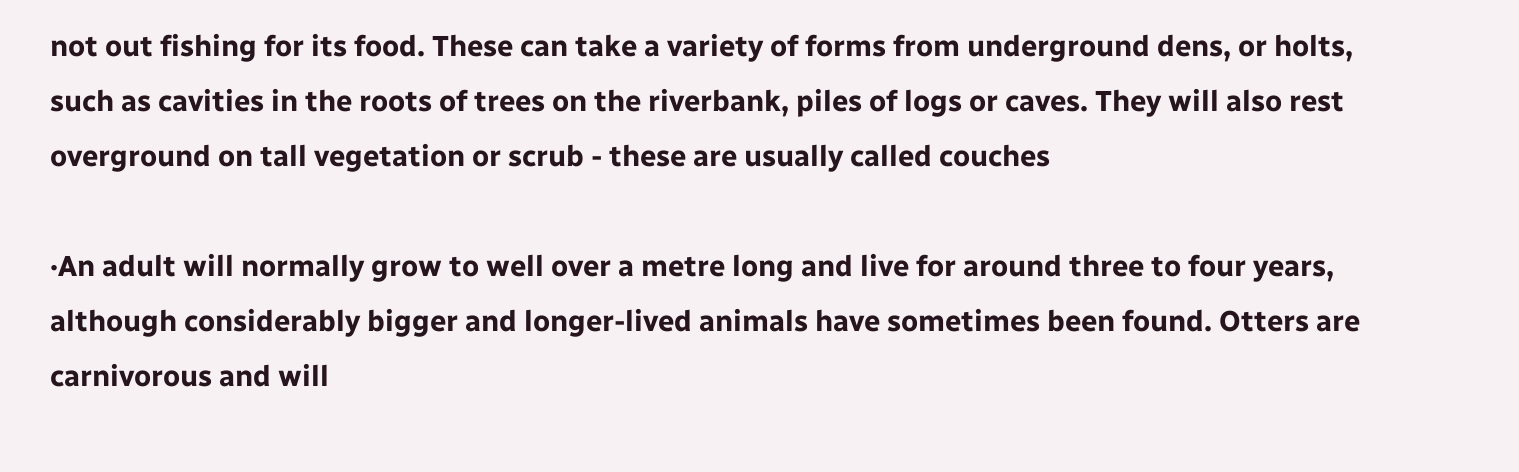not out fishing for its food. These can take a variety of forms from underground dens, or holts, such as cavities in the roots of trees on the riverbank, piles of logs or caves. They will also rest overground on tall vegetation or scrub - these are usually called couches

·An adult will normally grow to well over a metre long and live for around three to four years, although considerably bigger and longer-lived animals have sometimes been found. Otters are carnivorous and will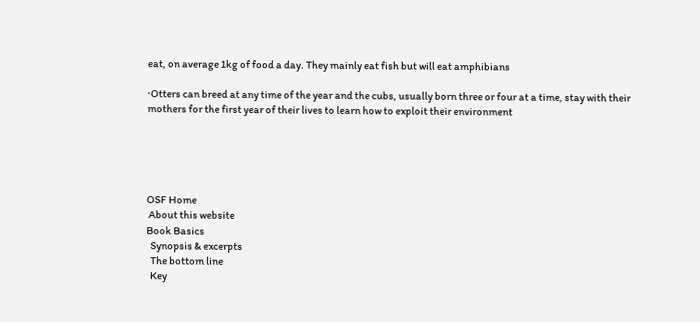eat, on average 1kg of food a day. They mainly eat fish but will eat amphibians

·Otters can breed at any time of the year and the cubs, usually born three or four at a time, stay with their mothers for the first year of their lives to learn how to exploit their environment





OSF Home
 About this website
Book Basics
  Synopsis & excerpts
  The bottom line
  Key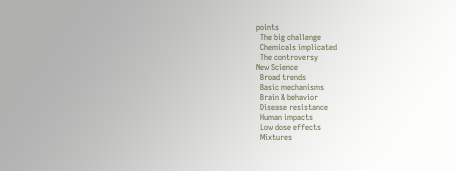points
  The big challenge
  Chemicals implicated
  The controversy
New Science
  Broad trends
  Basic mechanisms
  Brain & behavior
  Disease resistance
  Human impacts
  Low dose effects
  Mixtures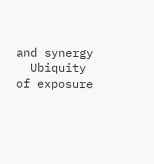and synergy
  Ubiquity of exposure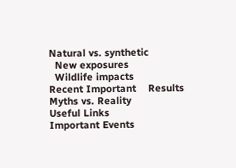Natural vs. synthetic
  New exposures
  Wildlife impacts
Recent Important    Results
Myths vs. Reality
Useful Links
Important Events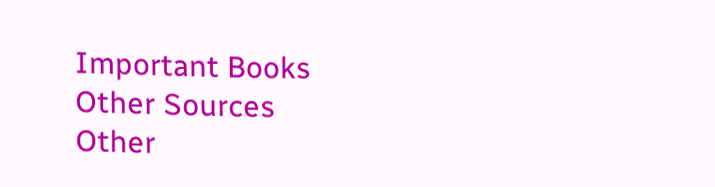Important Books
Other Sources
Other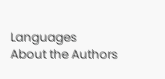Languages
About the Authors